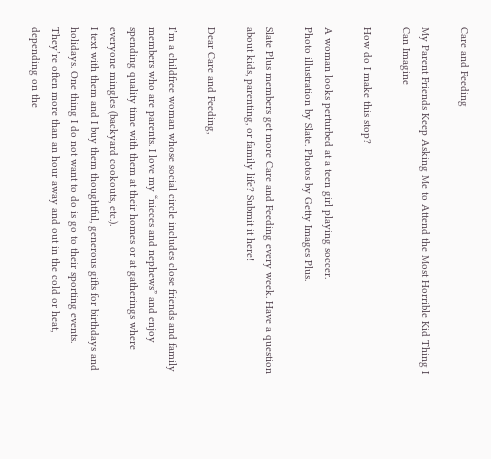Care and Feeding

My Parent Friends Keep Asking Me to Attend the Most Horrible Kid Thing I Can Imagine

How do I make this stop?

A woman looks perturbed at a teen girl playing soccer.
Photo illustration by Slate. Photos by Getty Images Plus.

Slate Plus members get more Care and Feeding every week. Have a question about kids, parenting, or family life? Submit it here!

Dear Care and Feeding,

I’m a childfree woman whose social circle includes close friends and family members who are parents. I love my “nieces and nephews” and enjoy spending quality time with them at their homes or at gatherings where everyone mingles (backyard cookouts, etc.).
I text with them and I buy them thoughtful, generous gifts for birthdays and holidays. One thing I do not want to do is go to their sporting events. They’re often more than an hour away and out in the cold or heat, depending on the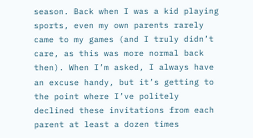season. Back when I was a kid playing sports, even my own parents rarely came to my games (and I truly didn’t care, as this was more normal back then). When I’m asked, I always have an excuse handy, but it’s getting to the point where I’ve politely declined these invitations from each parent at least a dozen times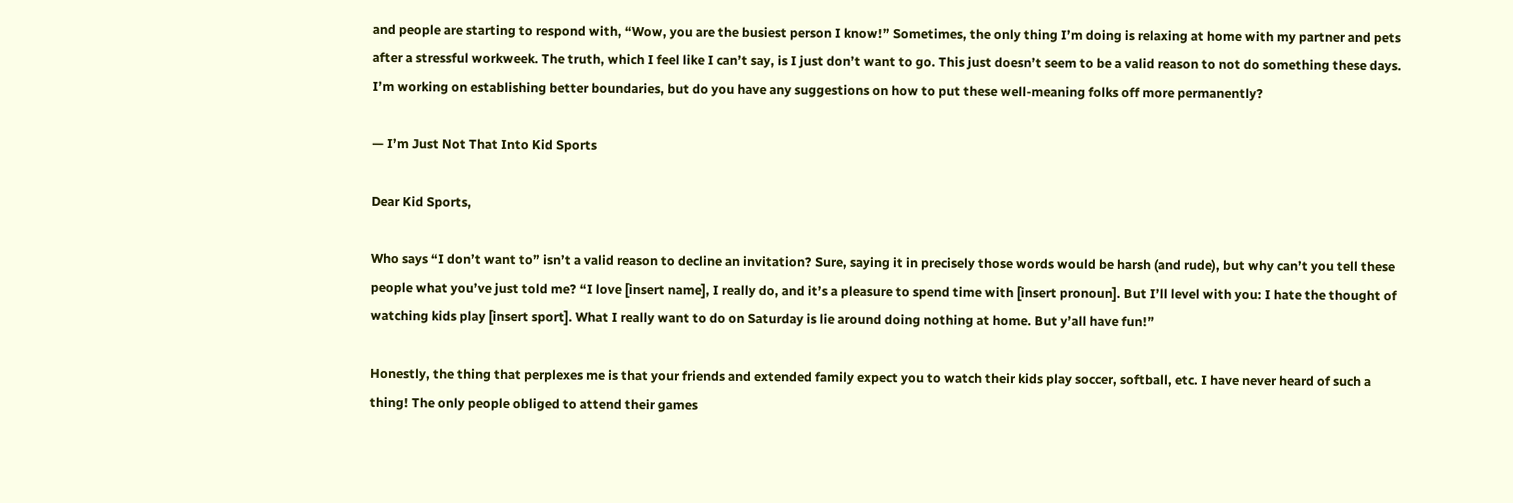and people are starting to respond with, “Wow, you are the busiest person I know!” Sometimes, the only thing I’m doing is relaxing at home with my partner and pets after a stressful workweek. The truth, which I feel like I can’t say, is I just don’t want to go. This just doesn’t seem to be a valid reason to not do something these days. I’m working on establishing better boundaries, but do you have any suggestions on how to put these well-meaning folks off more permanently?

— I’m Just Not That Into Kid Sports

Dear Kid Sports,

Who says “I don’t want to” isn’t a valid reason to decline an invitation? Sure, saying it in precisely those words would be harsh (and rude), but why can’t you tell these people what you’ve just told me? “I love [insert name], I really do, and it’s a pleasure to spend time with [insert pronoun]. But I’ll level with you: I hate the thought of watching kids play [insert sport]. What I really want to do on Saturday is lie around doing nothing at home. But y’all have fun!”

Honestly, the thing that perplexes me is that your friends and extended family expect you to watch their kids play soccer, softball, etc. I have never heard of such a thing! The only people obliged to attend their games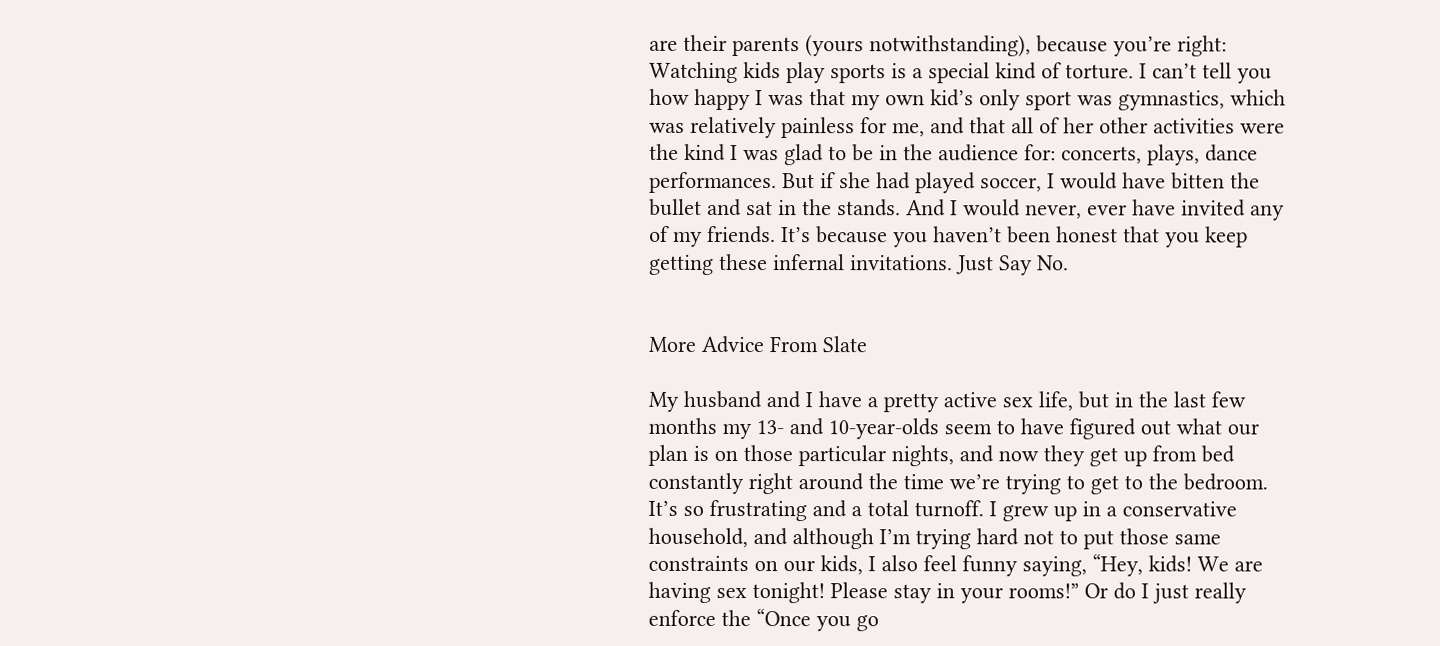are their parents (yours notwithstanding), because you’re right:  Watching kids play sports is a special kind of torture. I can’t tell you how happy I was that my own kid’s only sport was gymnastics, which was relatively painless for me, and that all of her other activities were the kind I was glad to be in the audience for: concerts, plays, dance performances. But if she had played soccer, I would have bitten the bullet and sat in the stands. And I would never, ever have invited any of my friends. It’s because you haven’t been honest that you keep getting these infernal invitations. Just Say No.


More Advice From Slate

My husband and I have a pretty active sex life, but in the last few months my 13- and 10-year-olds seem to have figured out what our plan is on those particular nights, and now they get up from bed constantly right around the time we’re trying to get to the bedroom. It’s so frustrating and a total turnoff. I grew up in a conservative household, and although I’m trying hard not to put those same constraints on our kids, I also feel funny saying, “Hey, kids! We are having sex tonight! Please stay in your rooms!” Or do I just really enforce the “Once you go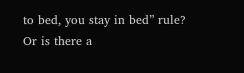to bed, you stay in bed” rule? Or is there a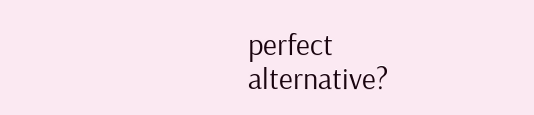perfect alternative?